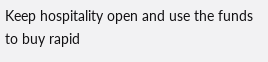Keep hospitality open and use the funds to buy rapid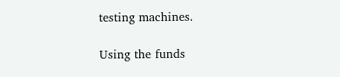testing machines.

Using the funds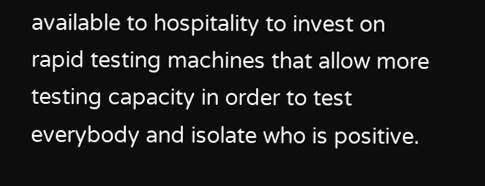available to hospitality to invest on rapid testing machines that allow more testing capacity in order to test everybody and isolate who is positive.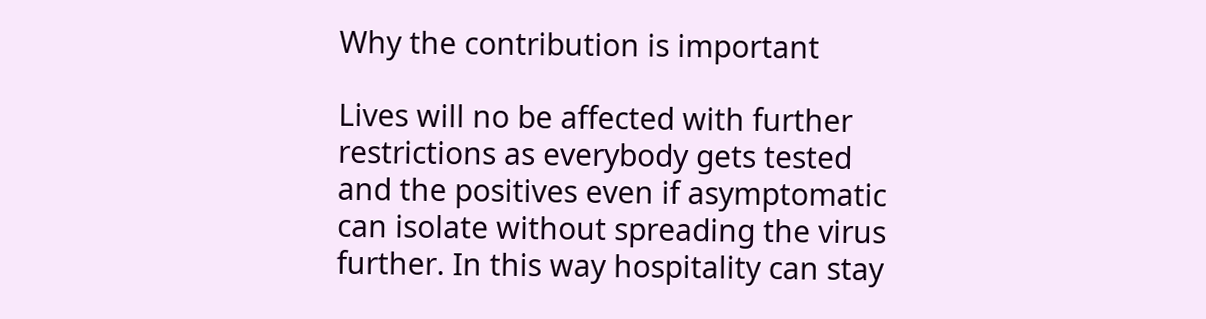Why the contribution is important

Lives will no be affected with further restrictions as everybody gets tested and the positives even if asymptomatic can isolate without spreading the virus further. In this way hospitality can stay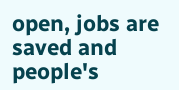open, jobs are saved and people's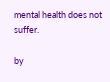mental health does not suffer.

by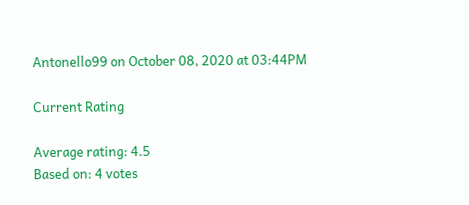Antonello99 on October 08, 2020 at 03:44PM

Current Rating

Average rating: 4.5
Based on: 4 votes